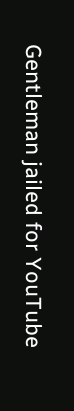Gentleman jailed for YouTube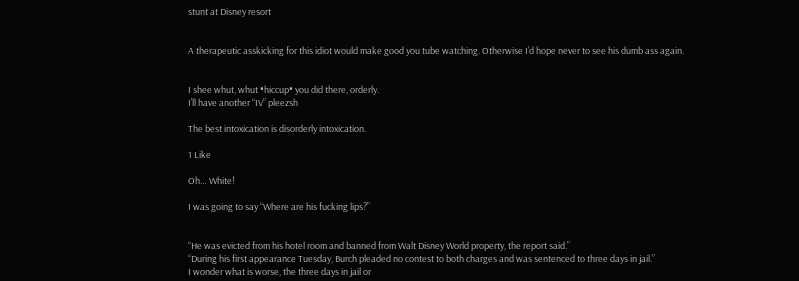stunt at Disney resort


A therapeutic asskicking for this idiot would make good you tube watching. Otherwise I’d hope never to see his dumb ass again.


I shee whut, whut •hiccup• you did there, orderly.
I’ll have another “IV” pleezsh

The best intoxication is disorderly intoxication.

1 Like

Oh… White!

I was going to say “Where are his fucking lips?”


“He was evicted from his hotel room and banned from Walt Disney World property, the report said.”
“During his first appearance Tuesday, Burch pleaded no contest to both charges and was sentenced to three days in jail.”
I wonder what is worse, the three days in jail or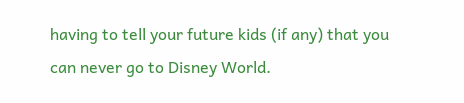having to tell your future kids (if any) that you can never go to Disney World.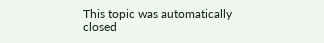This topic was automatically closed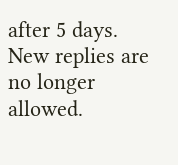after 5 days. New replies are no longer allowed.